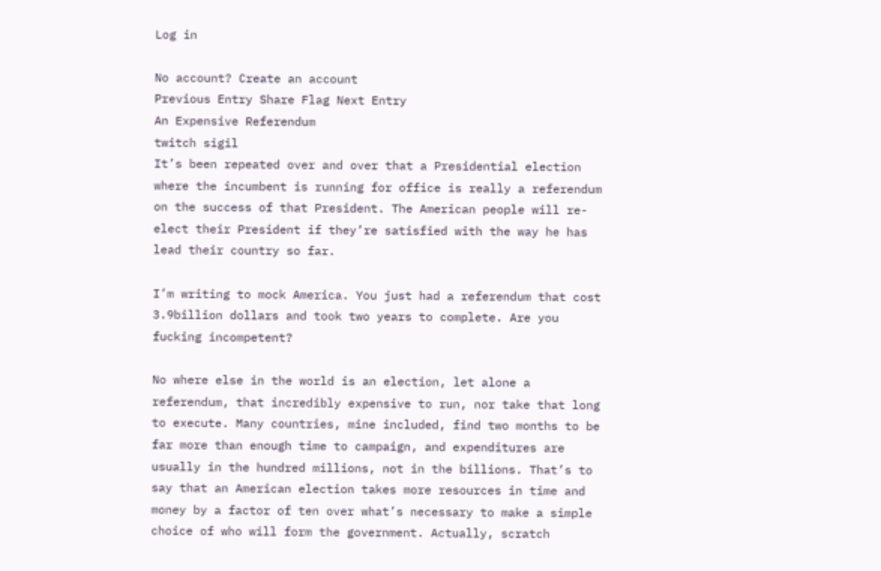Log in

No account? Create an account
Previous Entry Share Flag Next Entry
An Expensive Referendum
twitch sigil
It’s been repeated over and over that a Presidential election where the incumbent is running for office is really a referendum on the success of that President. The American people will re-elect their President if they’re satisfied with the way he has lead their country so far.

I’m writing to mock America. You just had a referendum that cost 3.9billion dollars and took two years to complete. Are you fucking incompetent?

No where else in the world is an election, let alone a referendum, that incredibly expensive to run, nor take that long to execute. Many countries, mine included, find two months to be far more than enough time to campaign, and expenditures are usually in the hundred millions, not in the billions. That’s to say that an American election takes more resources in time and money by a factor of ten over what’s necessary to make a simple choice of who will form the government. Actually, scratch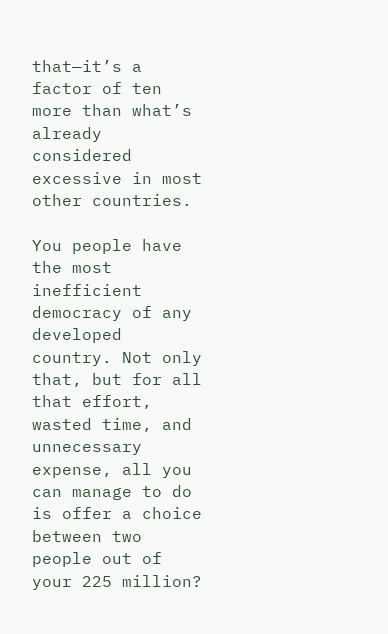that—it’s a factor of ten more than what’s already considered excessive in most other countries.

You people have the most inefficient democracy of any developed country. Not only that, but for all that effort, wasted time, and unnecessary expense, all you can manage to do is offer a choice between two people out of your 225 million?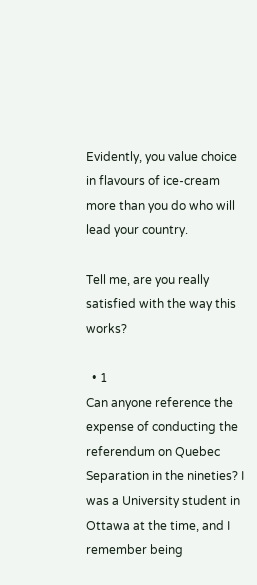Evidently, you value choice in flavours of ice-cream more than you do who will lead your country.

Tell me, are you really satisfied with the way this works?

  • 1
Can anyone reference the expense of conducting the referendum on Quebec Separation in the nineties? I was a University student in Ottawa at the time, and I remember being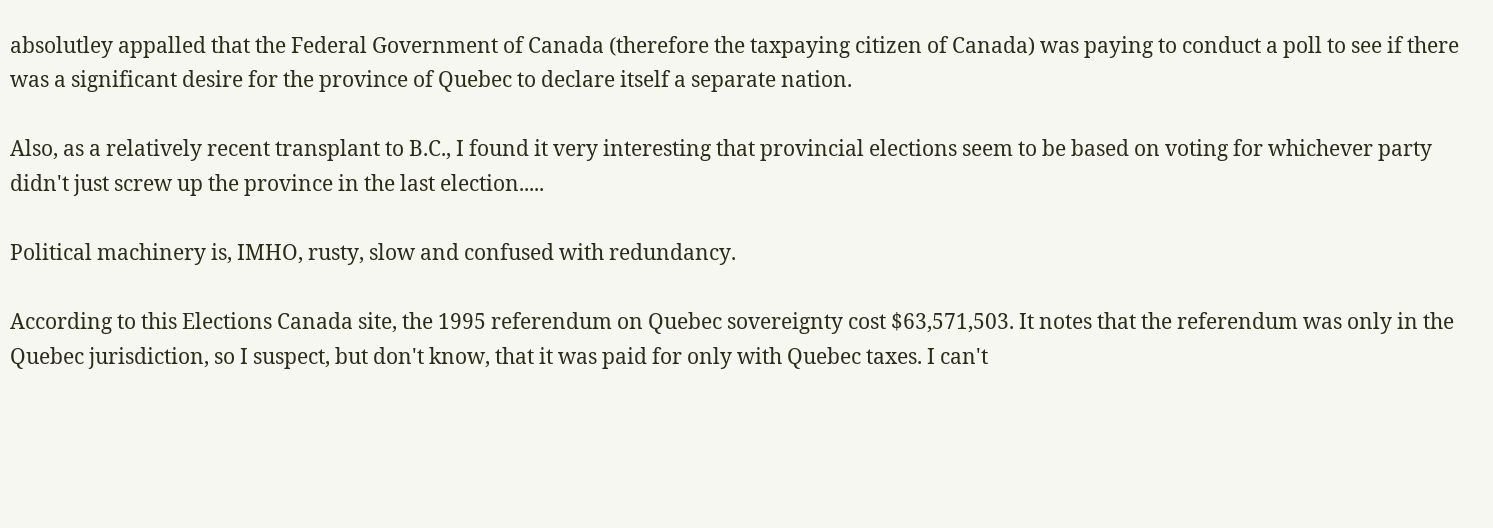absolutley appalled that the Federal Government of Canada (therefore the taxpaying citizen of Canada) was paying to conduct a poll to see if there was a significant desire for the province of Quebec to declare itself a separate nation.

Also, as a relatively recent transplant to B.C., I found it very interesting that provincial elections seem to be based on voting for whichever party didn't just screw up the province in the last election.....

Political machinery is, IMHO, rusty, slow and confused with redundancy.

According to this Elections Canada site, the 1995 referendum on Quebec sovereignty cost $63,571,503. It notes that the referendum was only in the Quebec jurisdiction, so I suspect, but don't know, that it was paid for only with Quebec taxes. I can't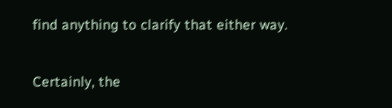find anything to clarify that either way.

Certainly, the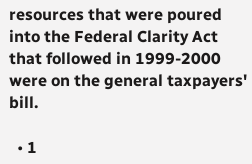resources that were poured into the Federal Clarity Act that followed in 1999-2000 were on the general taxpayers' bill.

  • 1